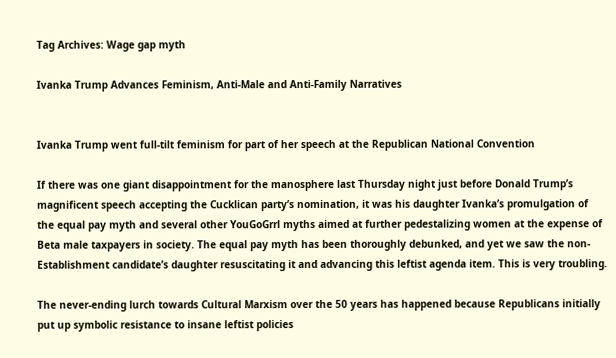Tag Archives: Wage gap myth

Ivanka Trump Advances Feminism, Anti-Male and Anti-Family Narratives


Ivanka Trump went full-tilt feminism for part of her speech at the Republican National Convention

If there was one giant disappointment for the manosphere last Thursday night just before Donald Trump’s magnificent speech accepting the Cucklican party’s nomination, it was his daughter Ivanka’s promulgation of the equal pay myth and several other YouGoGrrl myths aimed at further pedestalizing women at the expense of Beta male taxpayers in society. The equal pay myth has been thoroughly debunked, and yet we saw the non-Establishment candidate’s daughter resuscitating it and advancing this leftist agenda item. This is very troubling.

The never-ending lurch towards Cultural Marxism over the 50 years has happened because Republicans initially put up symbolic resistance to insane leftist policies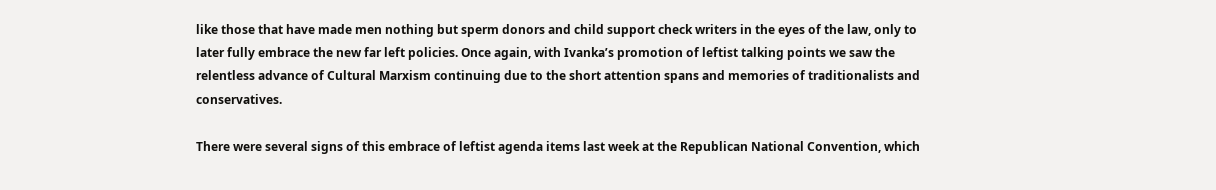like those that have made men nothing but sperm donors and child support check writers in the eyes of the law, only to later fully embrace the new far left policies. Once again, with Ivanka’s promotion of leftist talking points we saw the relentless advance of Cultural Marxism continuing due to the short attention spans and memories of traditionalists and conservatives.

There were several signs of this embrace of leftist agenda items last week at the Republican National Convention, which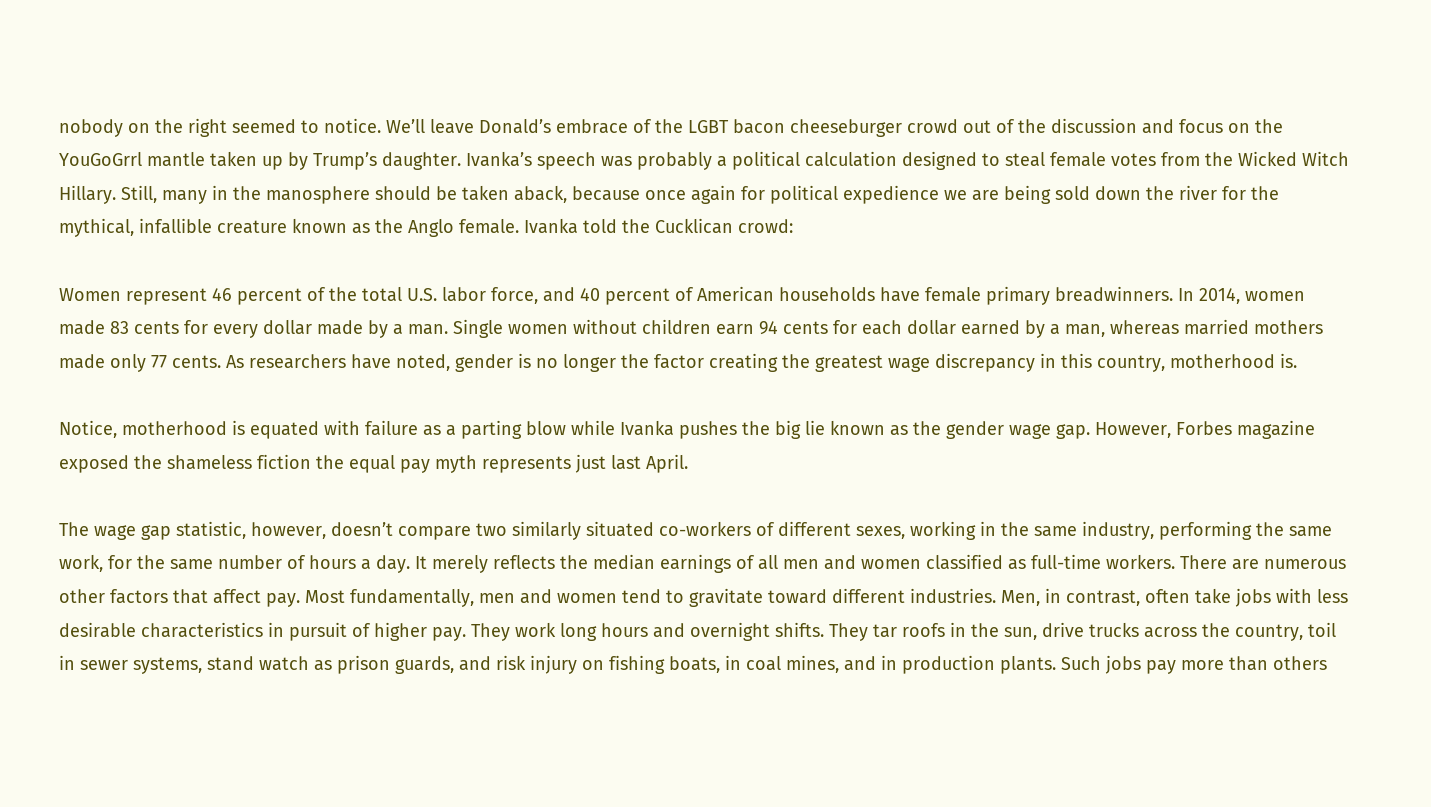nobody on the right seemed to notice. We’ll leave Donald’s embrace of the LGBT bacon cheeseburger crowd out of the discussion and focus on the YouGoGrrl mantle taken up by Trump’s daughter. Ivanka’s speech was probably a political calculation designed to steal female votes from the Wicked Witch Hillary. Still, many in the manosphere should be taken aback, because once again for political expedience we are being sold down the river for the mythical, infallible creature known as the Anglo female. Ivanka told the Cucklican crowd:

Women represent 46 percent of the total U.S. labor force, and 40 percent of American households have female primary breadwinners. In 2014, women made 83 cents for every dollar made by a man. Single women without children earn 94 cents for each dollar earned by a man, whereas married mothers made only 77 cents. As researchers have noted, gender is no longer the factor creating the greatest wage discrepancy in this country, motherhood is.

Notice, motherhood is equated with failure as a parting blow while Ivanka pushes the big lie known as the gender wage gap. However, Forbes magazine exposed the shameless fiction the equal pay myth represents just last April.

The wage gap statistic, however, doesn’t compare two similarly situated co-workers of different sexes, working in the same industry, performing the same work, for the same number of hours a day. It merely reflects the median earnings of all men and women classified as full-time workers. There are numerous other factors that affect pay. Most fundamentally, men and women tend to gravitate toward different industries. Men, in contrast, often take jobs with less desirable characteristics in pursuit of higher pay. They work long hours and overnight shifts. They tar roofs in the sun, drive trucks across the country, toil in sewer systems, stand watch as prison guards, and risk injury on fishing boats, in coal mines, and in production plants. Such jobs pay more than others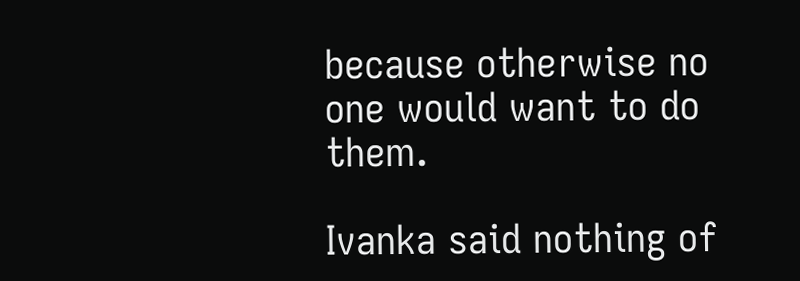because otherwise no one would want to do them.

Ivanka said nothing of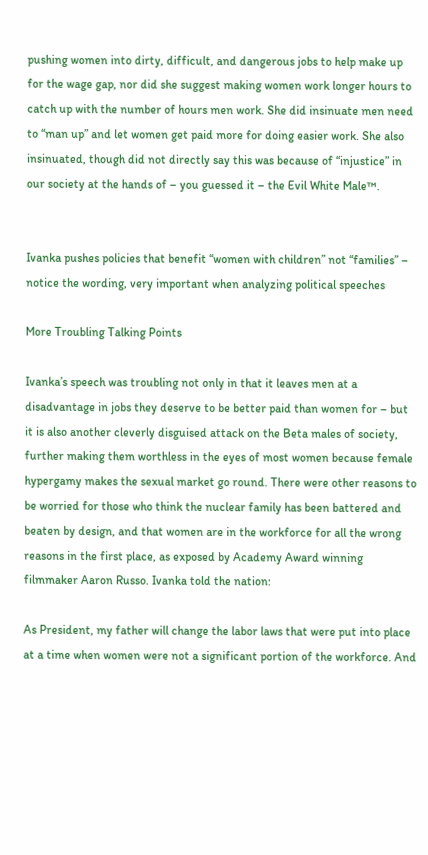pushing women into dirty, difficult, and dangerous jobs to help make up for the wage gap, nor did she suggest making women work longer hours to catch up with the number of hours men work. She did insinuate men need to “man up” and let women get paid more for doing easier work. She also insinuated, though did not directly say this was because of “injustice” in our society at the hands of – you guessed it – the Evil White Male™.


Ivanka pushes policies that benefit “women with children” not “families” – notice the wording, very important when analyzing political speeches

More Troubling Talking Points

Ivanka’s speech was troubling not only in that it leaves men at a disadvantage in jobs they deserve to be better paid than women for – but it is also another cleverly disguised attack on the Beta males of society, further making them worthless in the eyes of most women because female hypergamy makes the sexual market go round. There were other reasons to be worried for those who think the nuclear family has been battered and beaten by design, and that women are in the workforce for all the wrong reasons in the first place, as exposed by Academy Award winning filmmaker Aaron Russo. Ivanka told the nation:

As President, my father will change the labor laws that were put into place at a time when women were not a significant portion of the workforce. And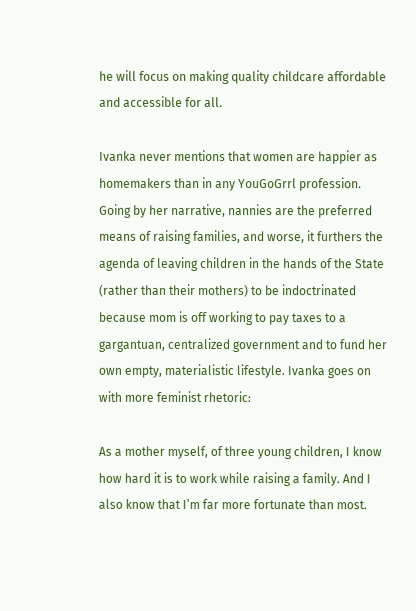he will focus on making quality childcare affordable and accessible for all.

Ivanka never mentions that women are happier as homemakers than in any YouGoGrrl profession. Going by her narrative, nannies are the preferred means of raising families, and worse, it furthers the agenda of leaving children in the hands of the State (rather than their mothers) to be indoctrinated because mom is off working to pay taxes to a gargantuan, centralized government and to fund her own empty, materialistic lifestyle. Ivanka goes on with more feminist rhetoric:

As a mother myself, of three young children, I know how hard it is to work while raising a family. And I also know that I’m far more fortunate than most.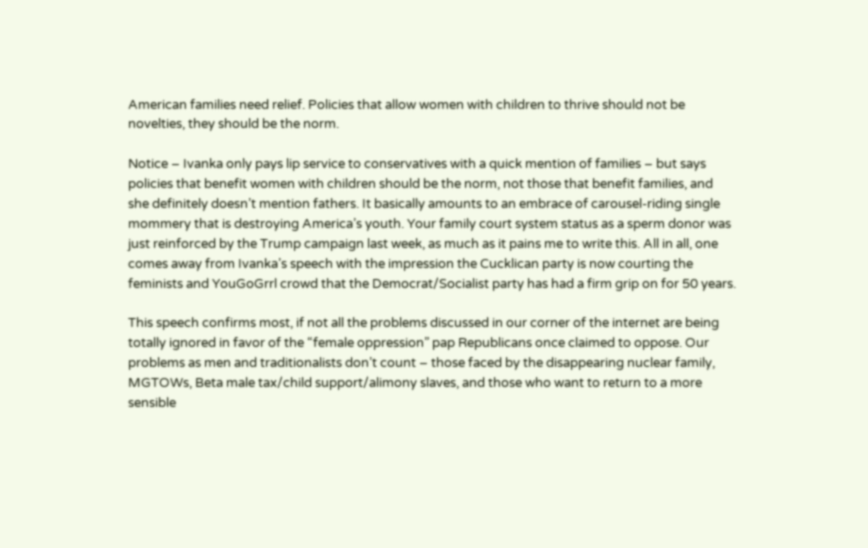American families need relief. Policies that allow women with children to thrive should not be novelties, they should be the norm.

Notice – Ivanka only pays lip service to conservatives with a quick mention of families – but says policies that benefit women with children should be the norm, not those that benefit families, and she definitely doesn’t mention fathers. It basically amounts to an embrace of carousel-riding single mommery that is destroying America’s youth. Your family court system status as a sperm donor was just reinforced by the Trump campaign last week, as much as it pains me to write this. All in all, one comes away from Ivanka’s speech with the impression the Cucklican party is now courting the feminists and YouGoGrrl crowd that the Democrat/Socialist party has had a firm grip on for 50 years.

This speech confirms most, if not all the problems discussed in our corner of the internet are being totally ignored in favor of the “female oppression” pap Republicans once claimed to oppose. Our problems as men and traditionalists don’t count – those faced by the disappearing nuclear family, MGTOWs, Beta male tax/child support/alimony slaves, and those who want to return to a more sensible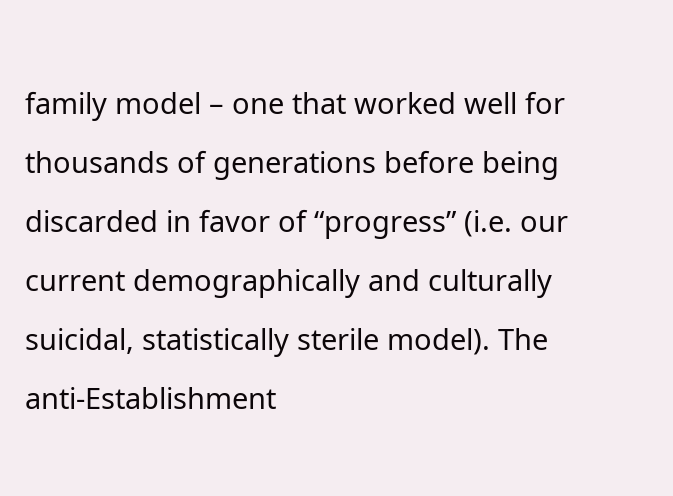family model – one that worked well for thousands of generations before being discarded in favor of “progress” (i.e. our current demographically and culturally suicidal, statistically sterile model). The anti-Establishment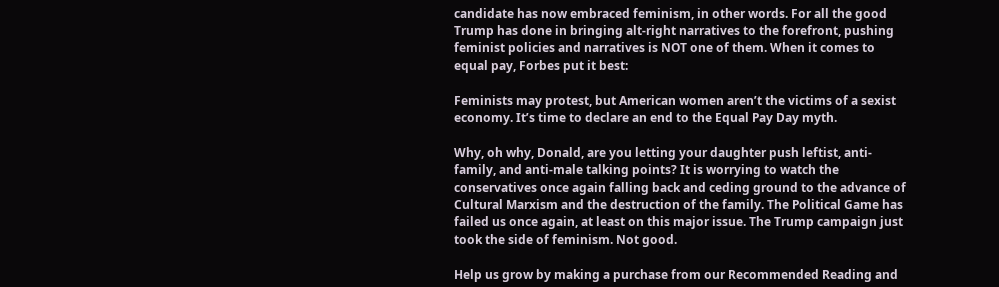candidate has now embraced feminism, in other words. For all the good Trump has done in bringing alt-right narratives to the forefront, pushing feminist policies and narratives is NOT one of them. When it comes to equal pay, Forbes put it best:

Feminists may protest, but American women aren’t the victims of a sexist economy. It’s time to declare an end to the Equal Pay Day myth.

Why, oh why, Donald, are you letting your daughter push leftist, anti-family, and anti-male talking points? It is worrying to watch the conservatives once again falling back and ceding ground to the advance of Cultural Marxism and the destruction of the family. The Political Game has failed us once again, at least on this major issue. The Trump campaign just took the side of feminism. Not good.

Help us grow by making a purchase from our Recommended Reading and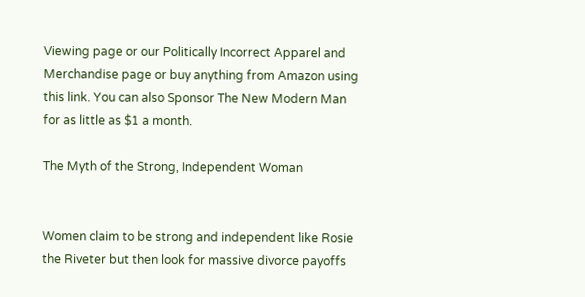Viewing page or our Politically Incorrect Apparel and Merchandise page or buy anything from Amazon using this link. You can also Sponsor The New Modern Man for as little as $1 a month.

The Myth of the Strong, Independent Woman


Women claim to be strong and independent like Rosie the Riveter but then look for massive divorce payoffs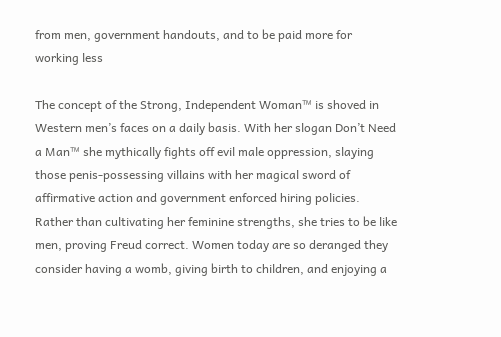from men, government handouts, and to be paid more for working less

The concept of the Strong, Independent Woman™ is shoved in Western men’s faces on a daily basis. With her slogan Don’t Need a Man™ she mythically fights off evil male oppression, slaying those penis-possessing villains with her magical sword of affirmative action and government enforced hiring policies. Rather than cultivating her feminine strengths, she tries to be like men, proving Freud correct. Women today are so deranged they consider having a womb, giving birth to children, and enjoying a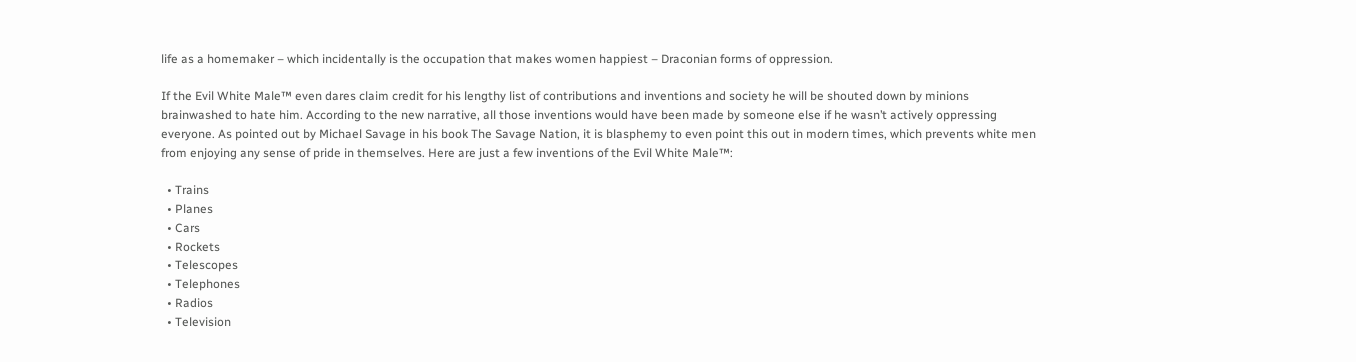life as a homemaker – which incidentally is the occupation that makes women happiest – Draconian forms of oppression.

If the Evil White Male™ even dares claim credit for his lengthy list of contributions and inventions and society he will be shouted down by minions brainwashed to hate him. According to the new narrative, all those inventions would have been made by someone else if he wasn’t actively oppressing everyone. As pointed out by Michael Savage in his book The Savage Nation, it is blasphemy to even point this out in modern times, which prevents white men from enjoying any sense of pride in themselves. Here are just a few inventions of the Evil White Male™:

  • Trains
  • Planes
  • Cars
  • Rockets
  • Telescopes
  • Telephones
  • Radios
  • Television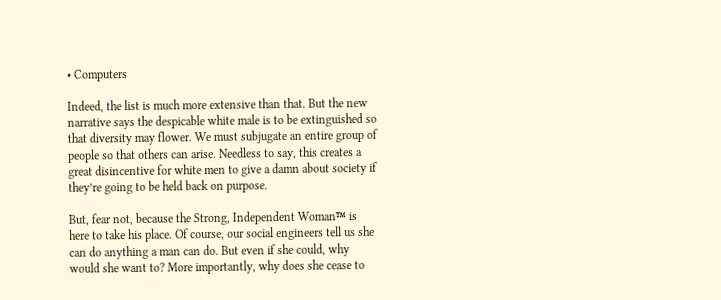• Computers

Indeed, the list is much more extensive than that. But the new narrative says the despicable white male is to be extinguished so that diversity may flower. We must subjugate an entire group of people so that others can arise. Needless to say, this creates a great disincentive for white men to give a damn about society if they’re going to be held back on purpose.

But, fear not, because the Strong, Independent Woman™ is here to take his place. Of course, our social engineers tell us she can do anything a man can do. But even if she could, why would she want to? More importantly, why does she cease to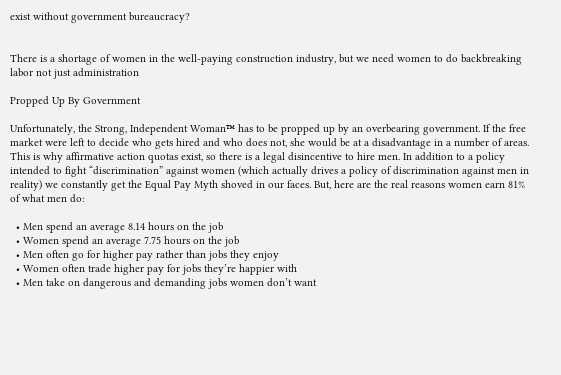exist without government bureaucracy?


There is a shortage of women in the well-paying construction industry, but we need women to do backbreaking labor not just administration

Propped Up By Government

Unfortunately, the Strong, Independent Woman™ has to be propped up by an overbearing government. If the free market were left to decide who gets hired and who does not, she would be at a disadvantage in a number of areas. This is why affirmative action quotas exist, so there is a legal disincentive to hire men. In addition to a policy intended to fight “discrimination” against women (which actually drives a policy of discrimination against men in reality) we constantly get the Equal Pay Myth shoved in our faces. But, here are the real reasons women earn 81% of what men do:

  • Men spend an average 8.14 hours on the job
  • Women spend an average 7.75 hours on the job
  • Men often go for higher pay rather than jobs they enjoy
  • Women often trade higher pay for jobs they’re happier with
  • Men take on dangerous and demanding jobs women don’t want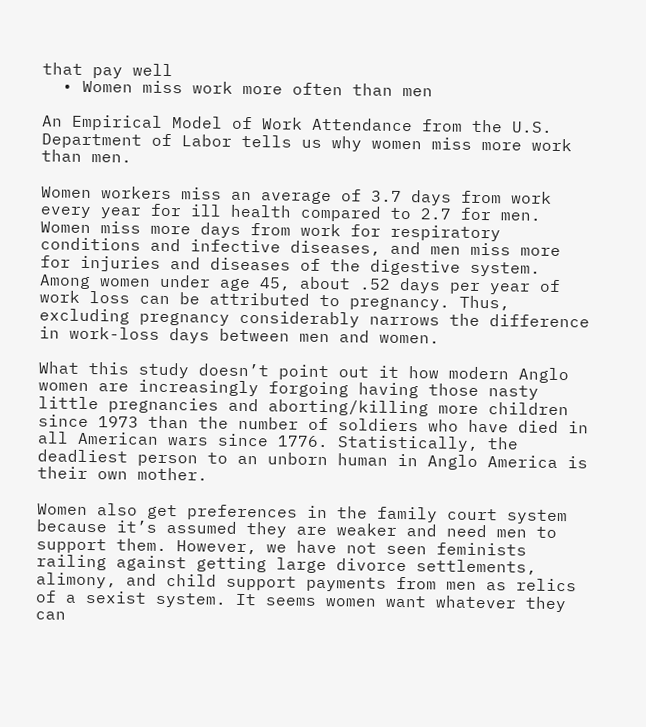that pay well
  • Women miss work more often than men

An Empirical Model of Work Attendance from the U.S. Department of Labor tells us why women miss more work than men.

Women workers miss an average of 3.7 days from work every year for ill health compared to 2.7 for men. Women miss more days from work for respiratory conditions and infective diseases, and men miss more for injuries and diseases of the digestive system. Among women under age 45, about .52 days per year of work loss can be attributed to pregnancy. Thus, excluding pregnancy considerably narrows the difference in work-loss days between men and women.

What this study doesn’t point out it how modern Anglo women are increasingly forgoing having those nasty little pregnancies and aborting/killing more children since 1973 than the number of soldiers who have died in all American wars since 1776. Statistically, the deadliest person to an unborn human in Anglo America is their own mother.

Women also get preferences in the family court system because it’s assumed they are weaker and need men to support them. However, we have not seen feminists railing against getting large divorce settlements, alimony, and child support payments from men as relics of a sexist system. It seems women want whatever they can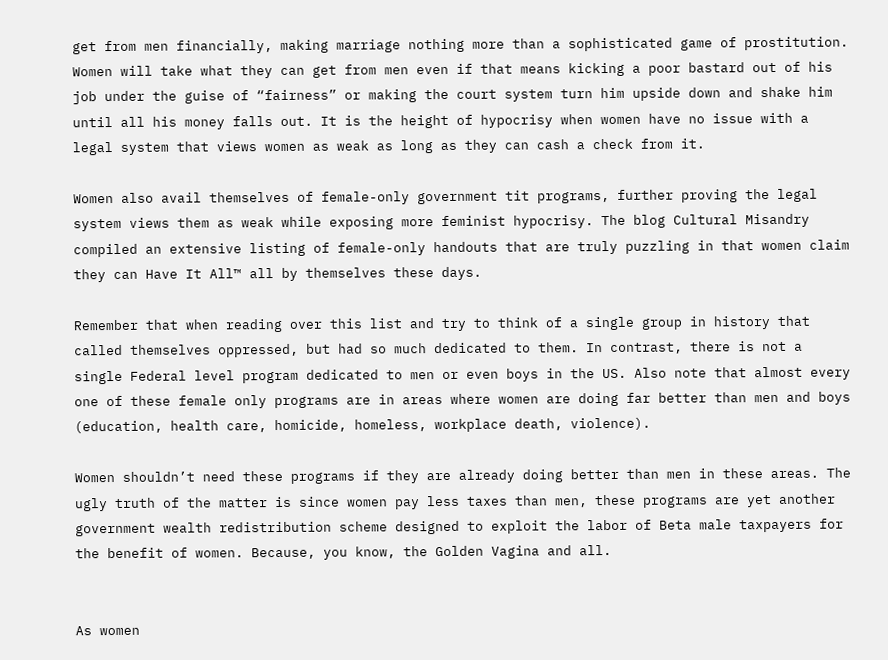get from men financially, making marriage nothing more than a sophisticated game of prostitution. Women will take what they can get from men even if that means kicking a poor bastard out of his job under the guise of “fairness” or making the court system turn him upside down and shake him until all his money falls out. It is the height of hypocrisy when women have no issue with a legal system that views women as weak as long as they can cash a check from it.

Women also avail themselves of female-only government tit programs, further proving the legal system views them as weak while exposing more feminist hypocrisy. The blog Cultural Misandry compiled an extensive listing of female-only handouts that are truly puzzling in that women claim they can Have It All™ all by themselves these days.

Remember that when reading over this list and try to think of a single group in history that called themselves oppressed, but had so much dedicated to them. In contrast, there is not a single Federal level program dedicated to men or even boys in the US. Also note that almost every one of these female only programs are in areas where women are doing far better than men and boys (education, health care, homicide, homeless, workplace death, violence).

Women shouldn’t need these programs if they are already doing better than men in these areas. The ugly truth of the matter is since women pay less taxes than men, these programs are yet another government wealth redistribution scheme designed to exploit the labor of Beta male taxpayers for the benefit of women. Because, you know, the Golden Vagina and all.


As women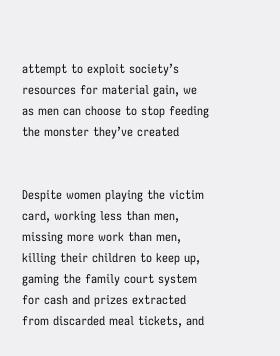attempt to exploit society’s resources for material gain, we as men can choose to stop feeding the monster they’ve created


Despite women playing the victim card, working less than men, missing more work than men, killing their children to keep up, gaming the family court system for cash and prizes extracted from discarded meal tickets, and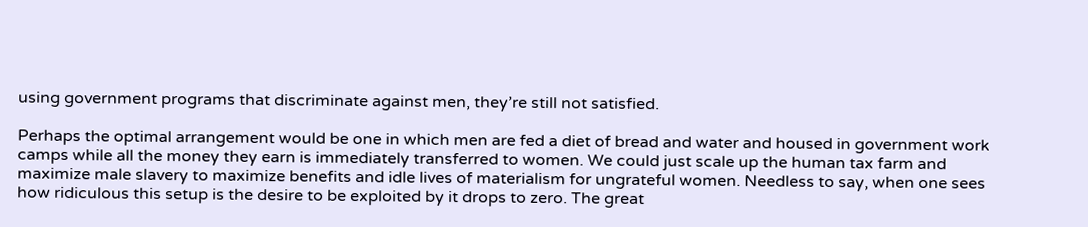using government programs that discriminate against men, they’re still not satisfied.

Perhaps the optimal arrangement would be one in which men are fed a diet of bread and water and housed in government work camps while all the money they earn is immediately transferred to women. We could just scale up the human tax farm and maximize male slavery to maximize benefits and idle lives of materialism for ungrateful women. Needless to say, when one sees how ridiculous this setup is the desire to be exploited by it drops to zero. The great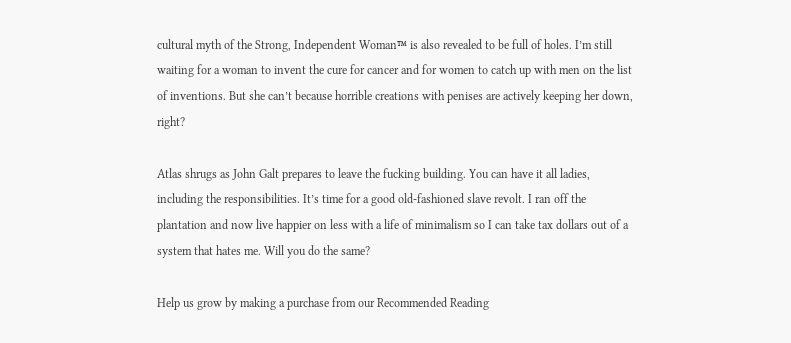cultural myth of the Strong, Independent Woman™ is also revealed to be full of holes. I’m still waiting for a woman to invent the cure for cancer and for women to catch up with men on the list of inventions. But she can’t because horrible creations with penises are actively keeping her down, right?

Atlas shrugs as John Galt prepares to leave the fucking building. You can have it all ladies, including the responsibilities. It’s time for a good old-fashioned slave revolt. I ran off the plantation and now live happier on less with a life of minimalism so I can take tax dollars out of a system that hates me. Will you do the same?

Help us grow by making a purchase from our Recommended Reading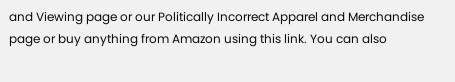and Viewing page or our Politically Incorrect Apparel and Merchandise page or buy anything from Amazon using this link. You can also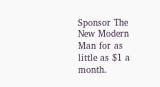Sponsor The New Modern Man for as little as $1 a month.